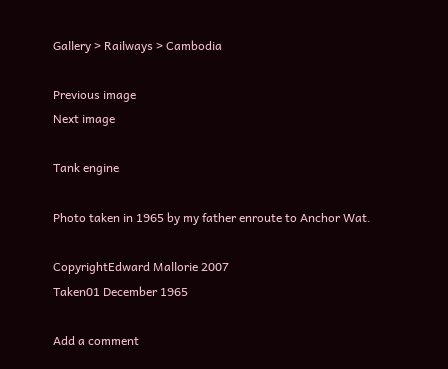Gallery > Railways > Cambodia

Previous image
Next image

Tank engine

Photo taken in 1965 by my father enroute to Anchor Wat.

CopyrightEdward Mallorie 2007
Taken01 December 1965

Add a comment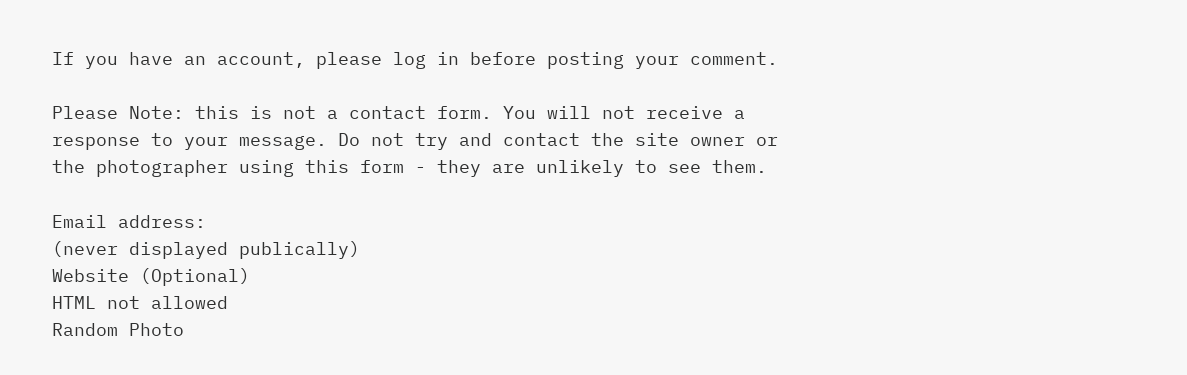If you have an account, please log in before posting your comment.

Please Note: this is not a contact form. You will not receive a response to your message. Do not try and contact the site owner or the photographer using this form - they are unlikely to see them.

Email address:
(never displayed publically)
Website (Optional)
HTML not allowed
Random Photo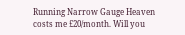Running Narrow Gauge Heaven costs me £20/month. Will you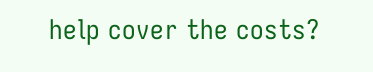help cover the costs?